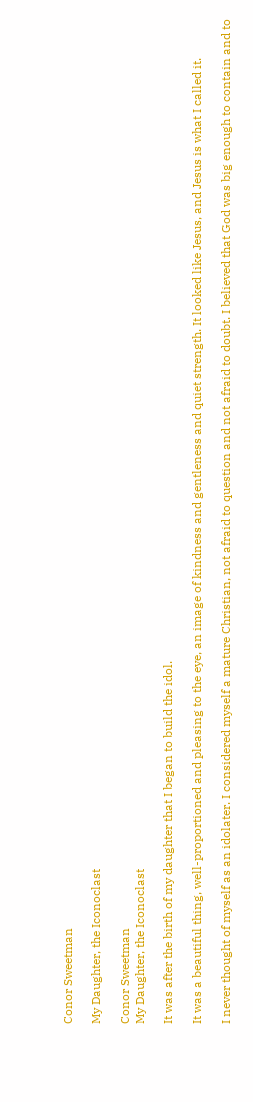Conor Sweetman

My Daughter, the Iconoclast

Conor Sweetman
My Daughter, the Iconoclast

It was after the birth of my daughter that I began to build the idol.

It was a beautiful thing, well-proportioned and pleasing to the eye, an image of kindness and gentleness and quiet strength. It looked like Jesus, and Jesus is what I called it.

I never thought of myself as an idolater. I considered myself a mature Christian, not afraid to question and not afraid to doubt. I believed that God was big enough to contain and to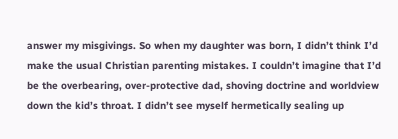answer my misgivings. So when my daughter was born, I didn’t think I’d make the usual Christian parenting mistakes. I couldn’t imagine that I’d be the overbearing, over-protective dad, shoving doctrine and worldview down the kid’s throat. I didn’t see myself hermetically sealing up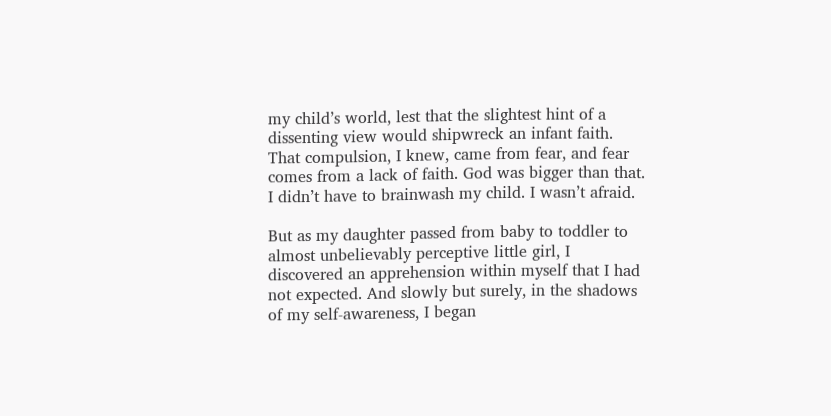my child’s world, lest that the slightest hint of a dissenting view would shipwreck an infant faith. That compulsion, I knew, came from fear, and fear comes from a lack of faith. God was bigger than that. I didn’t have to brainwash my child. I wasn’t afraid.

But as my daughter passed from baby to toddler to almost unbelievably perceptive little girl, I discovered an apprehension within myself that I had not expected. And slowly but surely, in the shadows of my self-awareness, I began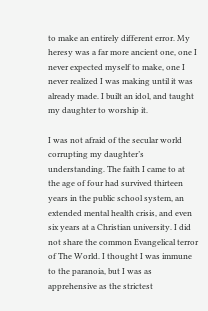to make an entirely different error. My heresy was a far more ancient one, one I never expected myself to make, one I never realized I was making until it was already made. I built an idol, and taught my daughter to worship it.

I was not afraid of the secular world corrupting my daughter’s understanding. The faith I came to at the age of four had survived thirteen years in the public school system, an extended mental health crisis, and even six years at a Christian university. I did not share the common Evangelical terror of The World. I thought I was immune to the paranoia, but I was as apprehensive as the strictest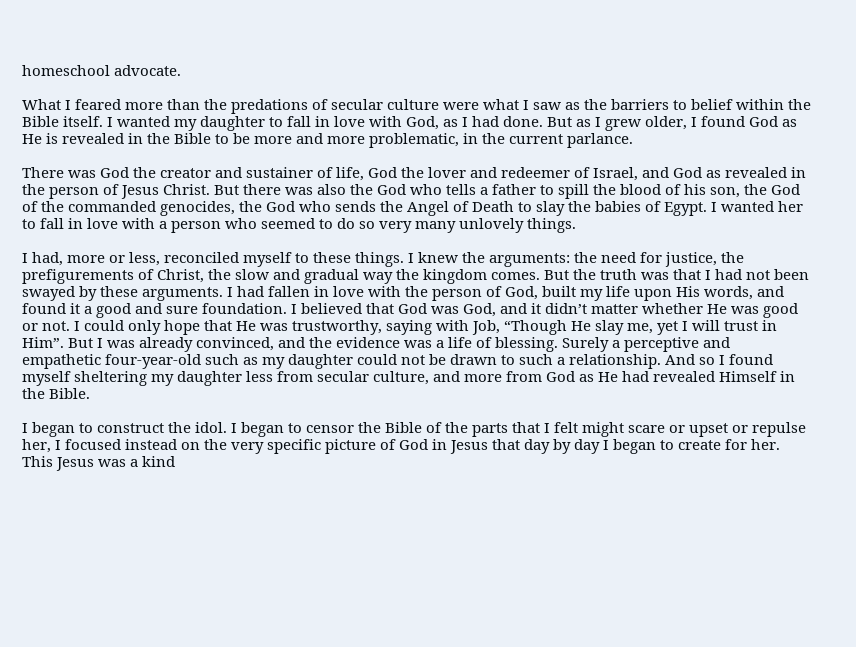homeschool advocate.

What I feared more than the predations of secular culture were what I saw as the barriers to belief within the Bible itself. I wanted my daughter to fall in love with God, as I had done. But as I grew older, I found God as He is revealed in the Bible to be more and more problematic, in the current parlance.

There was God the creator and sustainer of life, God the lover and redeemer of Israel, and God as revealed in the person of Jesus Christ. But there was also the God who tells a father to spill the blood of his son, the God of the commanded genocides, the God who sends the Angel of Death to slay the babies of Egypt. I wanted her to fall in love with a person who seemed to do so very many unlovely things.

I had, more or less, reconciled myself to these things. I knew the arguments: the need for justice, the prefigurements of Christ, the slow and gradual way the kingdom comes. But the truth was that I had not been swayed by these arguments. I had fallen in love with the person of God, built my life upon His words, and found it a good and sure foundation. I believed that God was God, and it didn’t matter whether He was good or not. I could only hope that He was trustworthy, saying with Job, “Though He slay me, yet I will trust in Him”. But I was already convinced, and the evidence was a life of blessing. Surely a perceptive and empathetic four-year-old such as my daughter could not be drawn to such a relationship. And so I found myself sheltering my daughter less from secular culture, and more from God as He had revealed Himself in the Bible.

I began to construct the idol. I began to censor the Bible of the parts that I felt might scare or upset or repulse her, I focused instead on the very specific picture of God in Jesus that day by day I began to create for her. This Jesus was a kind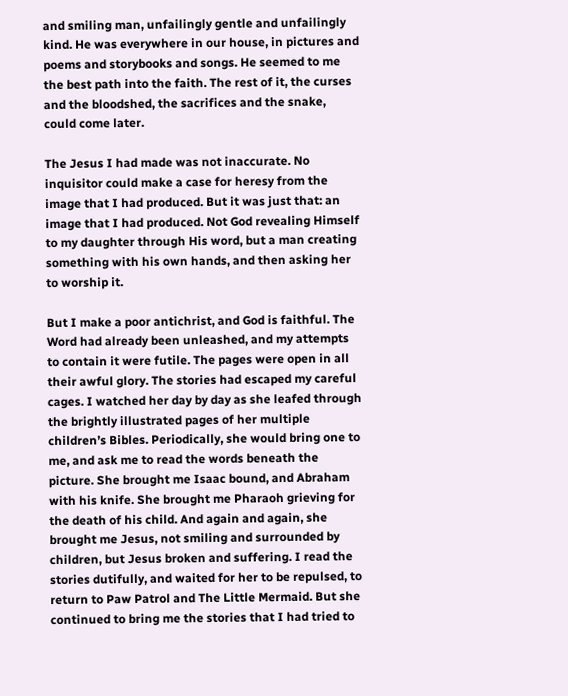and smiling man, unfailingly gentle and unfailingly kind. He was everywhere in our house, in pictures and poems and storybooks and songs. He seemed to me the best path into the faith. The rest of it, the curses and the bloodshed, the sacrifices and the snake, could come later.

The Jesus I had made was not inaccurate. No inquisitor could make a case for heresy from the image that I had produced. But it was just that: an image that I had produced. Not God revealing Himself to my daughter through His word, but a man creating something with his own hands, and then asking her to worship it.

But I make a poor antichrist, and God is faithful. The Word had already been unleashed, and my attempts to contain it were futile. The pages were open in all their awful glory. The stories had escaped my careful cages. I watched her day by day as she leafed through the brightly illustrated pages of her multiple children’s Bibles. Periodically, she would bring one to me, and ask me to read the words beneath the picture. She brought me Isaac bound, and Abraham with his knife. She brought me Pharaoh grieving for the death of his child. And again and again, she brought me Jesus, not smiling and surrounded by children, but Jesus broken and suffering. I read the stories dutifully, and waited for her to be repulsed, to return to Paw Patrol and The Little Mermaid. But she continued to bring me the stories that I had tried to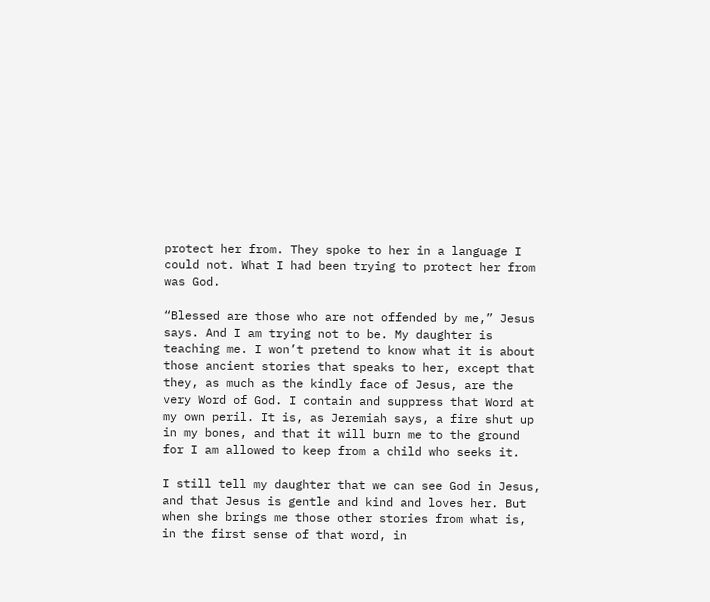protect her from. They spoke to her in a language I could not. What I had been trying to protect her from was God.

“Blessed are those who are not offended by me,” Jesus says. And I am trying not to be. My daughter is teaching me. I won’t pretend to know what it is about those ancient stories that speaks to her, except that they, as much as the kindly face of Jesus, are the very Word of God. I contain and suppress that Word at my own peril. It is, as Jeremiah says, a fire shut up in my bones, and that it will burn me to the ground for I am allowed to keep from a child who seeks it.

I still tell my daughter that we can see God in Jesus, and that Jesus is gentle and kind and loves her. But when she brings me those other stories from what is, in the first sense of that word, in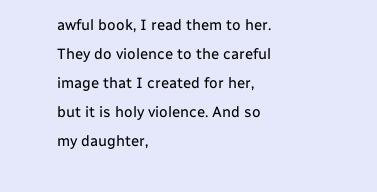awful book, I read them to her. They do violence to the careful image that I created for her, but it is holy violence. And so my daughter,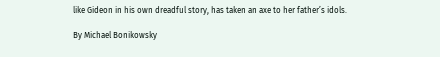like Gideon in his own dreadful story, has taken an axe to her father’s idols.

By Michael Bonikowsky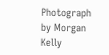Photograph by Morgan Kelly